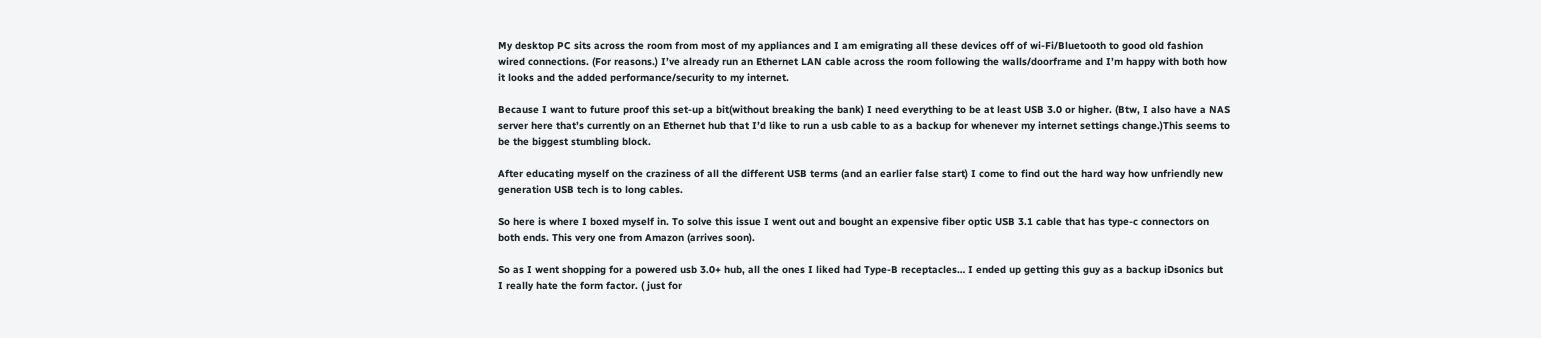My desktop PC sits across the room from most of my appliances and I am emigrating all these devices off of wi-Fi/Bluetooth to good old fashion wired connections. (For reasons.) I’ve already run an Ethernet LAN cable across the room following the walls/doorframe and I’m happy with both how it looks and the added performance/security to my internet.

Because I want to future proof this set-up a bit(without breaking the bank) I need everything to be at least USB 3.0 or higher. (Btw, I also have a NAS server here that’s currently on an Ethernet hub that I’d like to run a usb cable to as a backup for whenever my internet settings change.)This seems to be the biggest stumbling block.

After educating myself on the craziness of all the different USB terms (and an earlier false start) I come to find out the hard way how unfriendly new generation USB tech is to long cables.

So here is where I boxed myself in. To solve this issue I went out and bought an expensive fiber optic USB 3.1 cable that has type-c connectors on both ends. This very one from Amazon (arrives soon).

So as I went shopping for a powered usb 3.0+ hub, all the ones I liked had Type-B receptacles… I ended up getting this guy as a backup iDsonics but I really hate the form factor. ( just for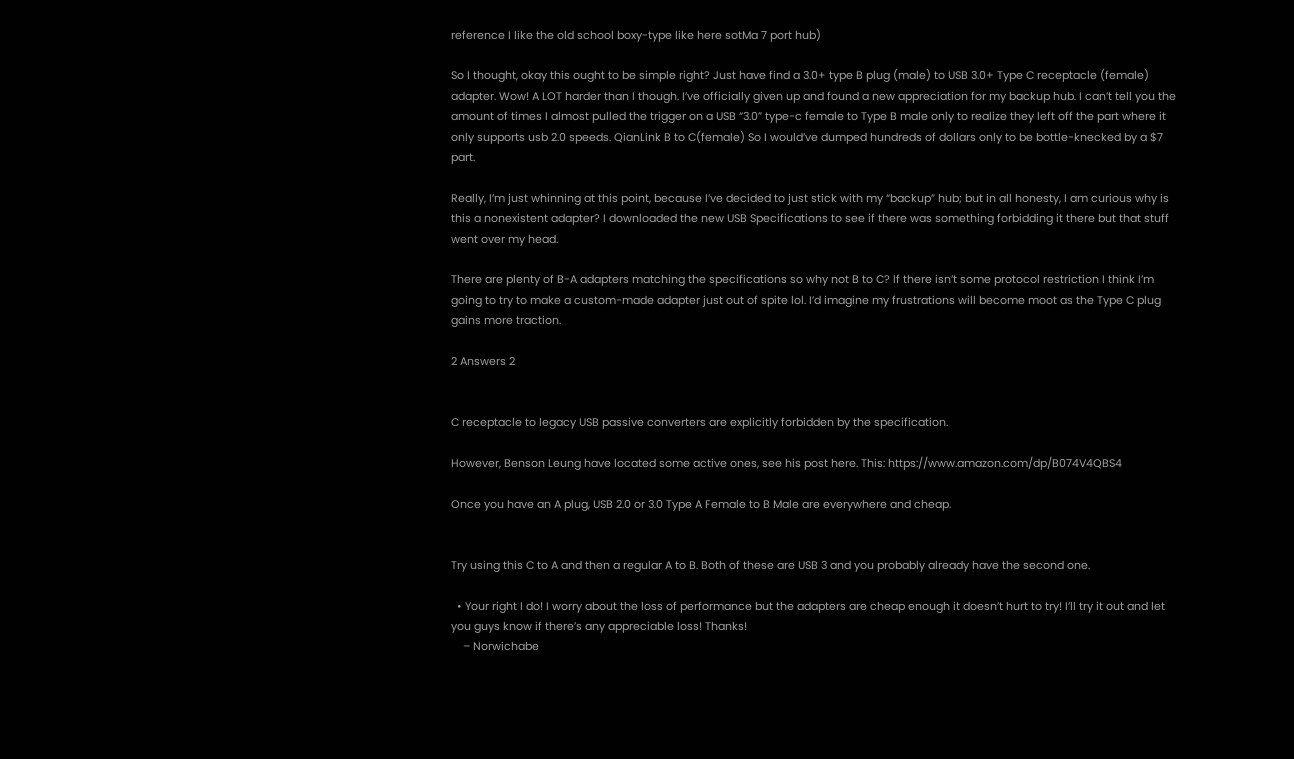reference I like the old school boxy-type like here sotMa 7 port hub)

So I thought, okay this ought to be simple right? Just have find a 3.0+ type B plug (male) to USB 3.0+ Type C receptacle (female) adapter. Wow! A LOT harder than I though. I’ve officially given up and found a new appreciation for my backup hub. I can’t tell you the amount of times I almost pulled the trigger on a USB “3.0” type-c female to Type B male only to realize they left off the part where it only supports usb 2.0 speeds. QianLink B to C(female) So I would’ve dumped hundreds of dollars only to be bottle-knecked by a $7 part.

Really, I’m just whinning at this point, because I’ve decided to just stick with my “backup” hub; but in all honesty, I am curious why is this a nonexistent adapter? I downloaded the new USB Specifications to see if there was something forbidding it there but that stuff went over my head.

There are plenty of B-A adapters matching the specifications so why not B to C? If there isn’t some protocol restriction I think I’m going to try to make a custom-made adapter just out of spite lol. I’d imagine my frustrations will become moot as the Type C plug gains more traction.

2 Answers 2


C receptacle to legacy USB passive converters are explicitly forbidden by the specification.

However, Benson Leung have located some active ones, see his post here. This: https://www.amazon.com/dp/B074V4QBS4

Once you have an A plug, USB 2.0 or 3.0 Type A Female to B Male are everywhere and cheap.


Try using this C to A and then a regular A to B. Both of these are USB 3 and you probably already have the second one.

  • Your right I do! I worry about the loss of performance but the adapters are cheap enough it doesn’t hurt to try! I’ll try it out and let you guys know if there’s any appreciable loss! Thanks!
    – Norwichabe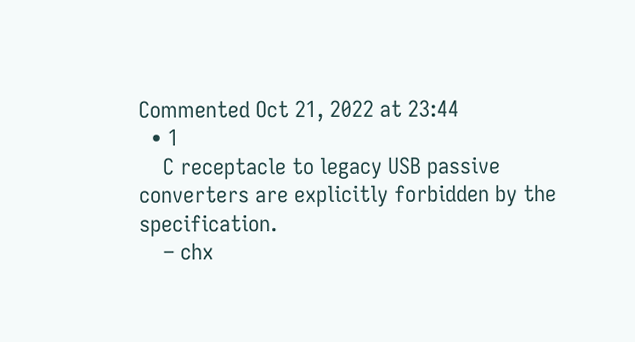Commented Oct 21, 2022 at 23:44
  • 1
    C receptacle to legacy USB passive converters are explicitly forbidden by the specification.
    – chx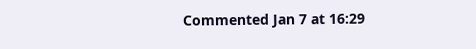Commented Jan 7 at 16:29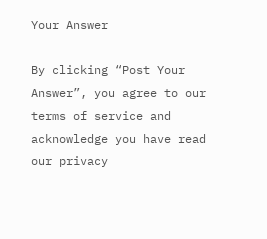Your Answer

By clicking “Post Your Answer”, you agree to our terms of service and acknowledge you have read our privacy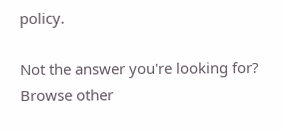policy.

Not the answer you're looking for? Browse other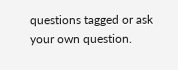questions tagged or ask your own question.